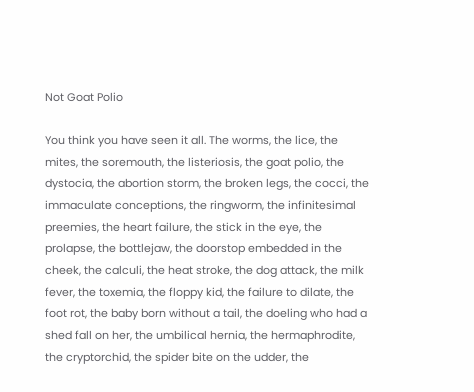Not Goat Polio

You think you have seen it all. The worms, the lice, the mites, the soremouth, the listeriosis, the goat polio, the dystocia, the abortion storm, the broken legs, the cocci, the immaculate conceptions, the ringworm, the infinitesimal preemies, the heart failure, the stick in the eye, the prolapse, the bottlejaw, the doorstop embedded in the cheek, the calculi, the heat stroke, the dog attack, the milk fever, the toxemia, the floppy kid, the failure to dilate, the foot rot, the baby born without a tail, the doeling who had a shed fall on her, the umbilical hernia, the hermaphrodite, the cryptorchid, the spider bite on the udder, the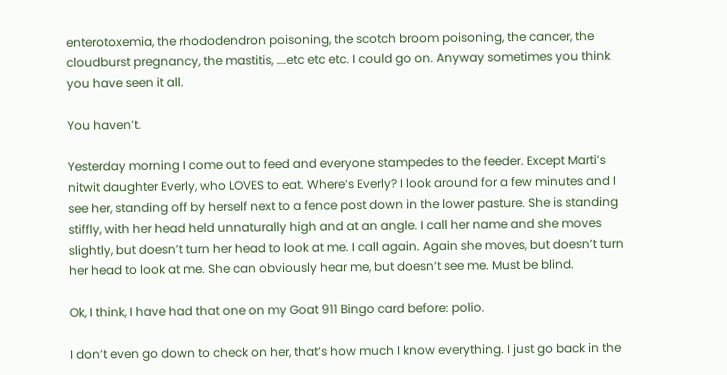enterotoxemia, the rhododendron poisoning, the scotch broom poisoning, the cancer, the cloudburst pregnancy, the mastitis, ….etc etc etc. I could go on. Anyway sometimes you think you have seen it all.

You haven’t.

Yesterday morning I come out to feed and everyone stampedes to the feeder. Except Marti’s nitwit daughter Everly, who LOVES to eat. Where’s Everly? I look around for a few minutes and I see her, standing off by herself next to a fence post down in the lower pasture. She is standing stiffly, with her head held unnaturally high and at an angle. I call her name and she moves slightly, but doesn’t turn her head to look at me. I call again. Again she moves, but doesn’t turn her head to look at me. She can obviously hear me, but doesn’t see me. Must be blind.

Ok, I think, I have had that one on my Goat 911 Bingo card before: polio.

I don’t even go down to check on her, that’s how much I know everything. I just go back in the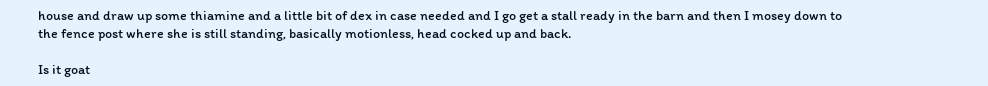house and draw up some thiamine and a little bit of dex in case needed and I go get a stall ready in the barn and then I mosey down to the fence post where she is still standing, basically motionless, head cocked up and back.

Is it goat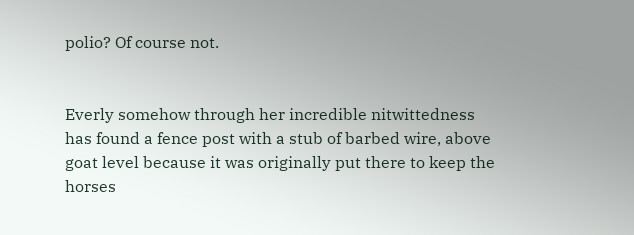polio? Of course not.


Everly somehow through her incredible nitwittedness has found a fence post with a stub of barbed wire, above goat level because it was originally put there to keep the horses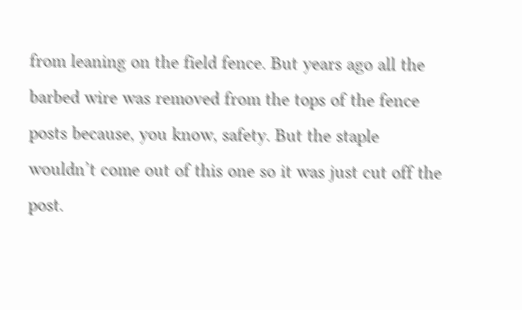from leaning on the field fence. But years ago all the barbed wire was removed from the tops of the fence posts because, you know, safety. But the staple wouldn’t come out of this one so it was just cut off the post.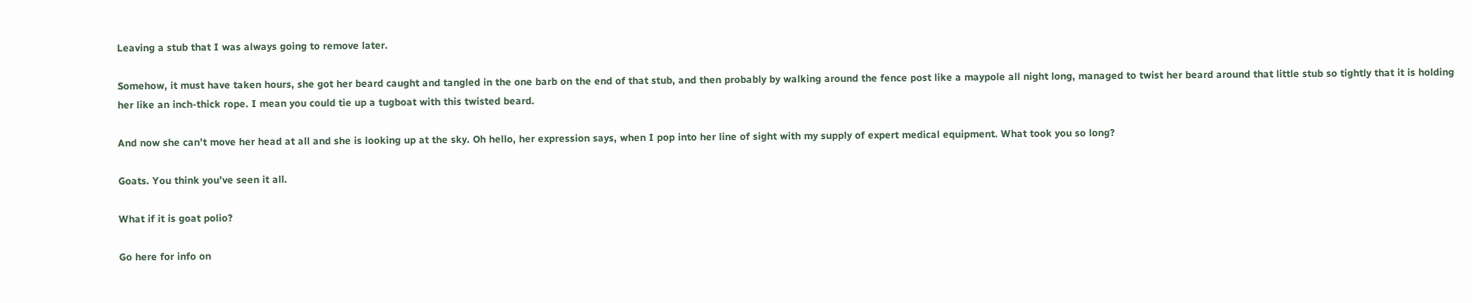Leaving a stub that I was always going to remove later.

Somehow, it must have taken hours, she got her beard caught and tangled in the one barb on the end of that stub, and then probably by walking around the fence post like a maypole all night long, managed to twist her beard around that little stub so tightly that it is holding her like an inch-thick rope. I mean you could tie up a tugboat with this twisted beard.

And now she can’t move her head at all and she is looking up at the sky. Oh hello, her expression says, when I pop into her line of sight with my supply of expert medical equipment. What took you so long?

Goats. You think you’ve seen it all.

What if it is goat polio?

Go here for info on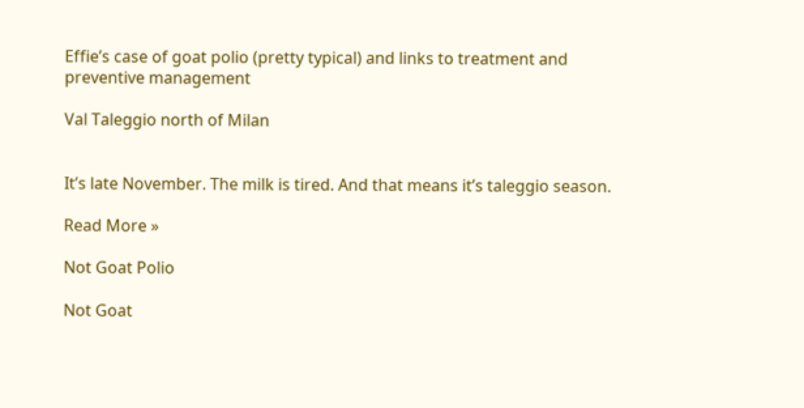Effie’s case of goat polio (pretty typical) and links to treatment and preventive management

Val Taleggio north of Milan


It’s late November. The milk is tired. And that means it’s taleggio season.

Read More »

Not Goat Polio

Not Goat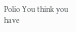Polio You think you have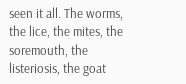seen it all. The worms, the lice, the mites, the soremouth, the listeriosis, the goat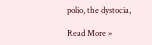polio, the dystocia,

Read More »